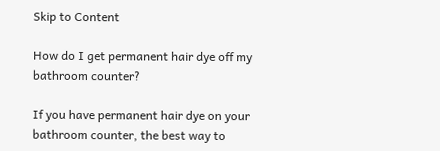Skip to Content

How do I get permanent hair dye off my bathroom counter?

If you have permanent hair dye on your bathroom counter, the best way to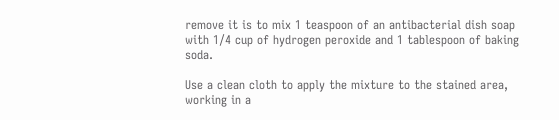remove it is to mix 1 teaspoon of an antibacterial dish soap with 1/4 cup of hydrogen peroxide and 1 tablespoon of baking soda.

Use a clean cloth to apply the mixture to the stained area, working in a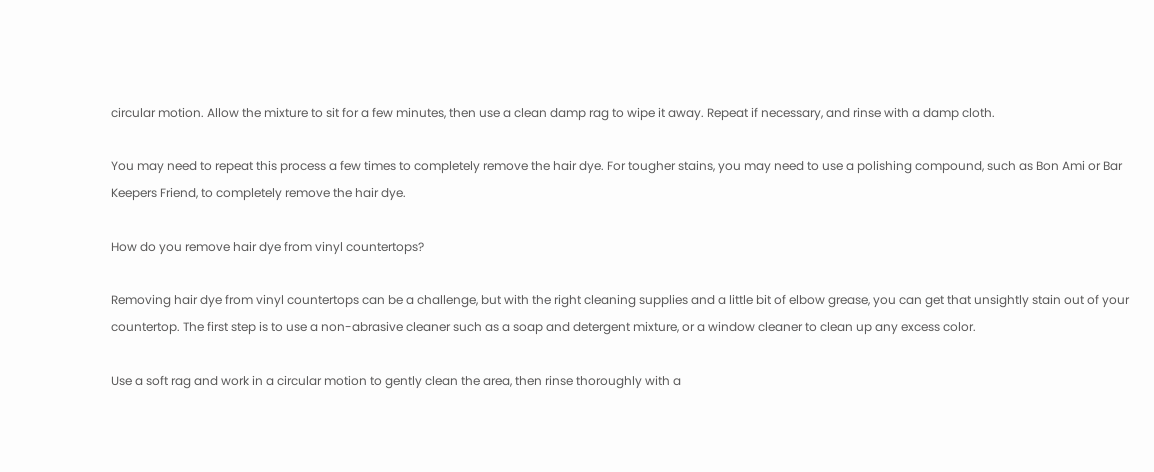circular motion. Allow the mixture to sit for a few minutes, then use a clean damp rag to wipe it away. Repeat if necessary, and rinse with a damp cloth.

You may need to repeat this process a few times to completely remove the hair dye. For tougher stains, you may need to use a polishing compound, such as Bon Ami or Bar Keepers Friend, to completely remove the hair dye.

How do you remove hair dye from vinyl countertops?

Removing hair dye from vinyl countertops can be a challenge, but with the right cleaning supplies and a little bit of elbow grease, you can get that unsightly stain out of your countertop. The first step is to use a non-abrasive cleaner such as a soap and detergent mixture, or a window cleaner to clean up any excess color.

Use a soft rag and work in a circular motion to gently clean the area, then rinse thoroughly with a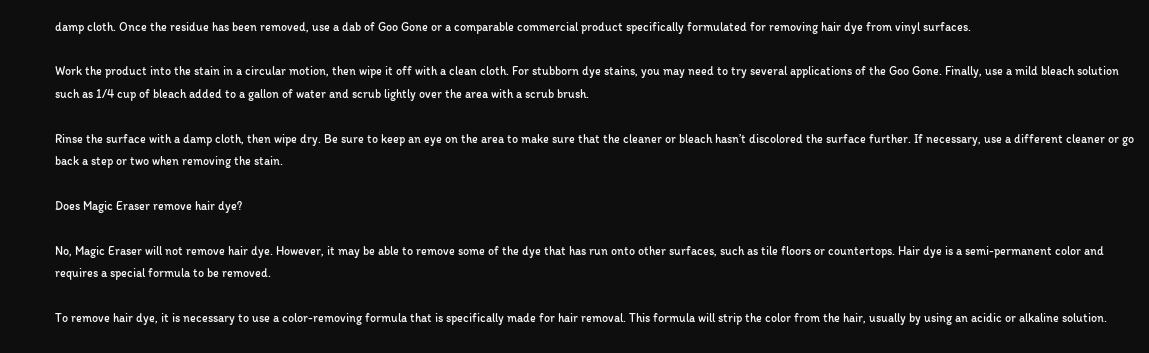damp cloth. Once the residue has been removed, use a dab of Goo Gone or a comparable commercial product specifically formulated for removing hair dye from vinyl surfaces.

Work the product into the stain in a circular motion, then wipe it off with a clean cloth. For stubborn dye stains, you may need to try several applications of the Goo Gone. Finally, use a mild bleach solution such as 1/4 cup of bleach added to a gallon of water and scrub lightly over the area with a scrub brush.

Rinse the surface with a damp cloth, then wipe dry. Be sure to keep an eye on the area to make sure that the cleaner or bleach hasn’t discolored the surface further. If necessary, use a different cleaner or go back a step or two when removing the stain.

Does Magic Eraser remove hair dye?

No, Magic Eraser will not remove hair dye. However, it may be able to remove some of the dye that has run onto other surfaces, such as tile floors or countertops. Hair dye is a semi-permanent color and requires a special formula to be removed.

To remove hair dye, it is necessary to use a color-removing formula that is specifically made for hair removal. This formula will strip the color from the hair, usually by using an acidic or alkaline solution.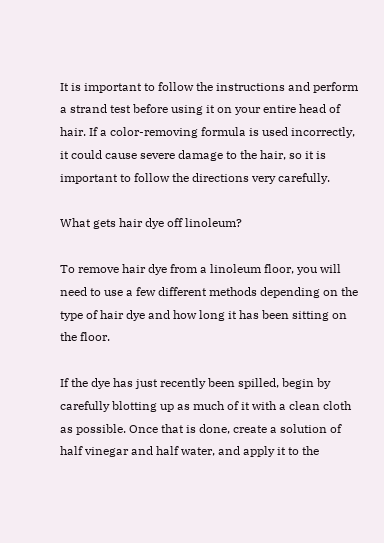It is important to follow the instructions and perform a strand test before using it on your entire head of hair. If a color-removing formula is used incorrectly, it could cause severe damage to the hair, so it is important to follow the directions very carefully.

What gets hair dye off linoleum?

To remove hair dye from a linoleum floor, you will need to use a few different methods depending on the type of hair dye and how long it has been sitting on the floor.

If the dye has just recently been spilled, begin by carefully blotting up as much of it with a clean cloth as possible. Once that is done, create a solution of half vinegar and half water, and apply it to the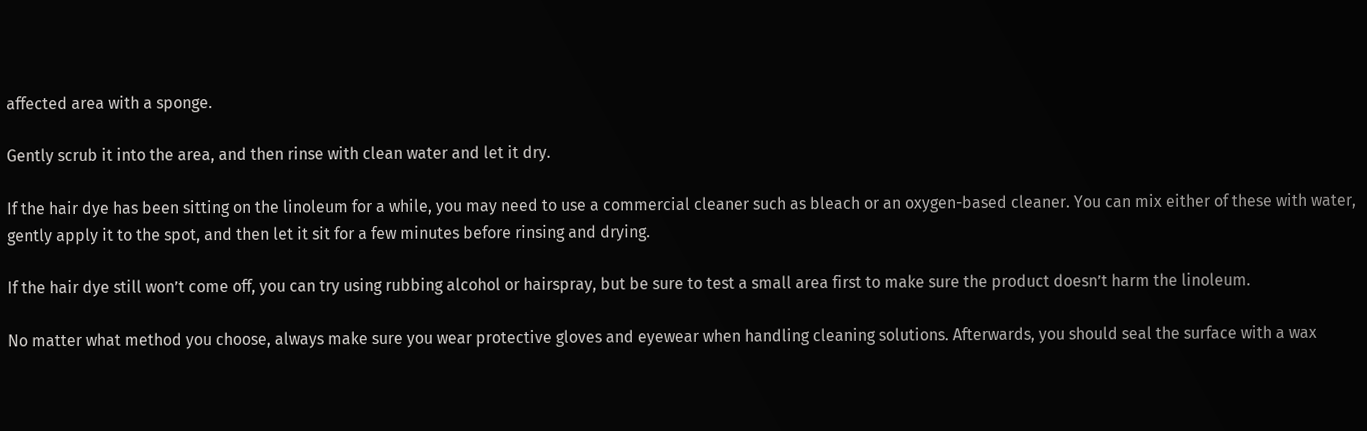affected area with a sponge.

Gently scrub it into the area, and then rinse with clean water and let it dry.

If the hair dye has been sitting on the linoleum for a while, you may need to use a commercial cleaner such as bleach or an oxygen-based cleaner. You can mix either of these with water, gently apply it to the spot, and then let it sit for a few minutes before rinsing and drying.

If the hair dye still won’t come off, you can try using rubbing alcohol or hairspray, but be sure to test a small area first to make sure the product doesn’t harm the linoleum.

No matter what method you choose, always make sure you wear protective gloves and eyewear when handling cleaning solutions. Afterwards, you should seal the surface with a wax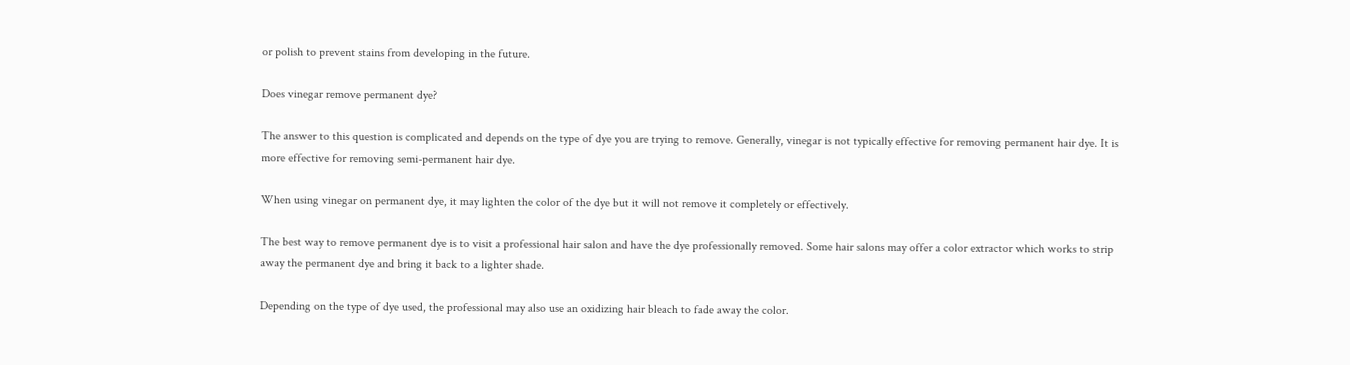or polish to prevent stains from developing in the future.

Does vinegar remove permanent dye?

The answer to this question is complicated and depends on the type of dye you are trying to remove. Generally, vinegar is not typically effective for removing permanent hair dye. It is more effective for removing semi-permanent hair dye.

When using vinegar on permanent dye, it may lighten the color of the dye but it will not remove it completely or effectively.

The best way to remove permanent dye is to visit a professional hair salon and have the dye professionally removed. Some hair salons may offer a color extractor which works to strip away the permanent dye and bring it back to a lighter shade.

Depending on the type of dye used, the professional may also use an oxidizing hair bleach to fade away the color.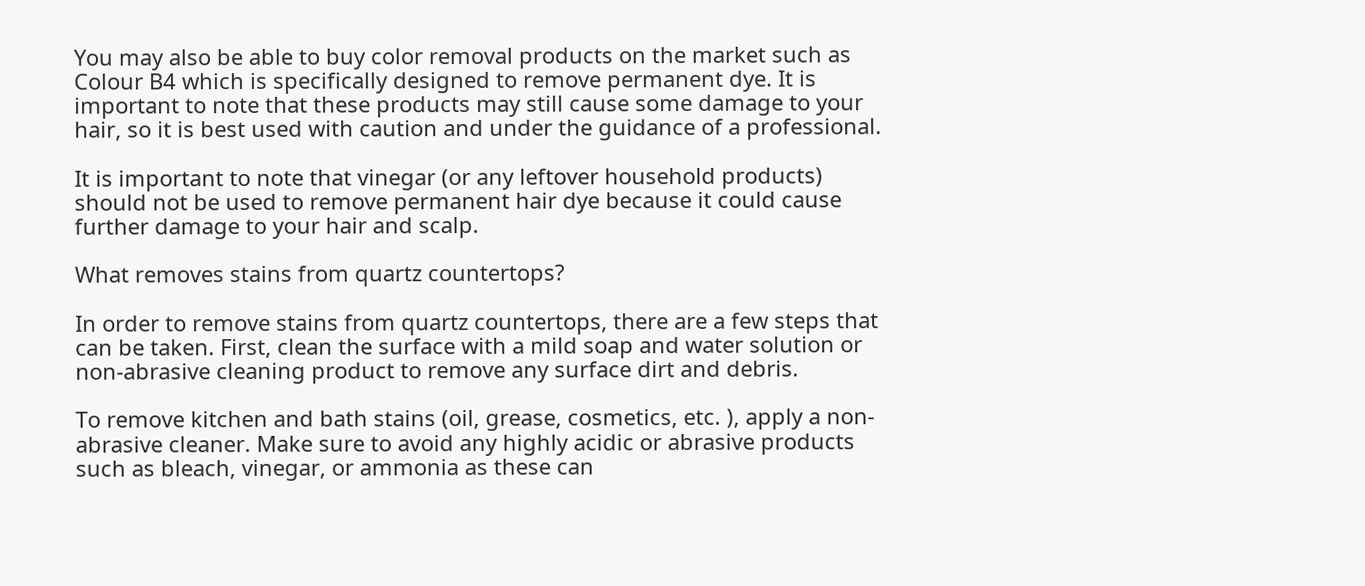You may also be able to buy color removal products on the market such as Colour B4 which is specifically designed to remove permanent dye. It is important to note that these products may still cause some damage to your hair, so it is best used with caution and under the guidance of a professional.

It is important to note that vinegar (or any leftover household products) should not be used to remove permanent hair dye because it could cause further damage to your hair and scalp.

What removes stains from quartz countertops?

In order to remove stains from quartz countertops, there are a few steps that can be taken. First, clean the surface with a mild soap and water solution or non-abrasive cleaning product to remove any surface dirt and debris.

To remove kitchen and bath stains (oil, grease, cosmetics, etc. ), apply a non-abrasive cleaner. Make sure to avoid any highly acidic or abrasive products such as bleach, vinegar, or ammonia as these can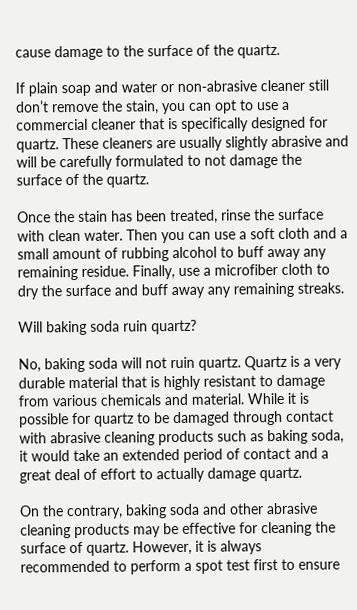cause damage to the surface of the quartz.

If plain soap and water or non-abrasive cleaner still don’t remove the stain, you can opt to use a commercial cleaner that is specifically designed for quartz. These cleaners are usually slightly abrasive and will be carefully formulated to not damage the surface of the quartz.

Once the stain has been treated, rinse the surface with clean water. Then you can use a soft cloth and a small amount of rubbing alcohol to buff away any remaining residue. Finally, use a microfiber cloth to dry the surface and buff away any remaining streaks.

Will baking soda ruin quartz?

No, baking soda will not ruin quartz. Quartz is a very durable material that is highly resistant to damage from various chemicals and material. While it is possible for quartz to be damaged through contact with abrasive cleaning products such as baking soda, it would take an extended period of contact and a great deal of effort to actually damage quartz.

On the contrary, baking soda and other abrasive cleaning products may be effective for cleaning the surface of quartz. However, it is always recommended to perform a spot test first to ensure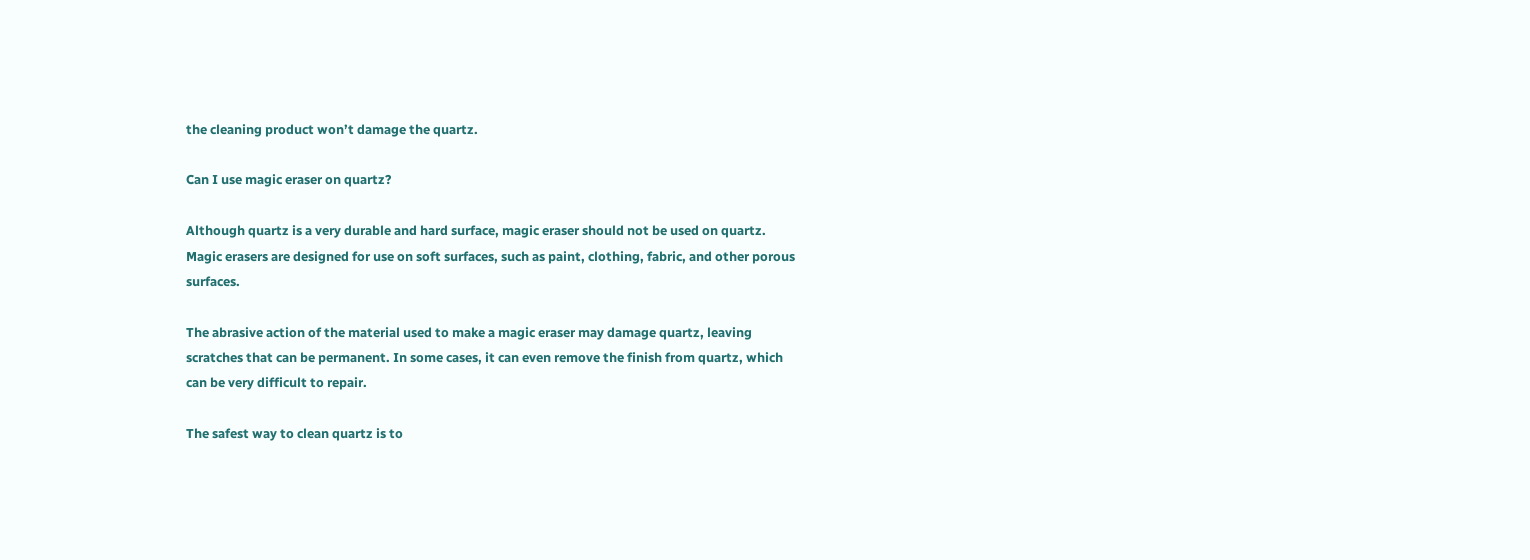the cleaning product won’t damage the quartz.

Can I use magic eraser on quartz?

Although quartz is a very durable and hard surface, magic eraser should not be used on quartz. Magic erasers are designed for use on soft surfaces, such as paint, clothing, fabric, and other porous surfaces.

The abrasive action of the material used to make a magic eraser may damage quartz, leaving scratches that can be permanent. In some cases, it can even remove the finish from quartz, which can be very difficult to repair.

The safest way to clean quartz is to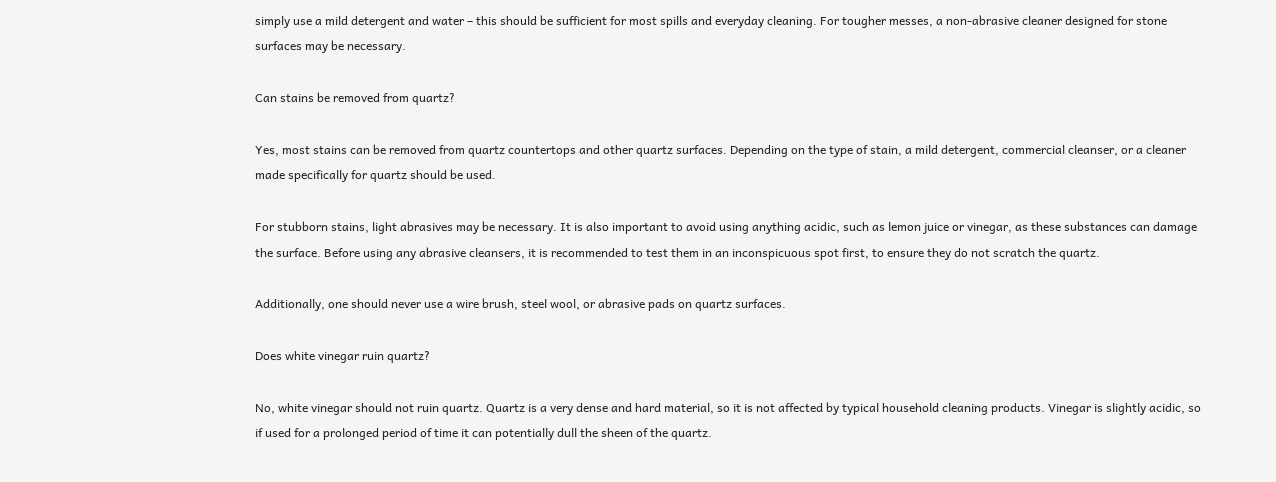simply use a mild detergent and water – this should be sufficient for most spills and everyday cleaning. For tougher messes, a non-abrasive cleaner designed for stone surfaces may be necessary.

Can stains be removed from quartz?

Yes, most stains can be removed from quartz countertops and other quartz surfaces. Depending on the type of stain, a mild detergent, commercial cleanser, or a cleaner made specifically for quartz should be used.

For stubborn stains, light abrasives may be necessary. It is also important to avoid using anything acidic, such as lemon juice or vinegar, as these substances can damage the surface. Before using any abrasive cleansers, it is recommended to test them in an inconspicuous spot first, to ensure they do not scratch the quartz.

Additionally, one should never use a wire brush, steel wool, or abrasive pads on quartz surfaces.

Does white vinegar ruin quartz?

No, white vinegar should not ruin quartz. Quartz is a very dense and hard material, so it is not affected by typical household cleaning products. Vinegar is slightly acidic, so if used for a prolonged period of time it can potentially dull the sheen of the quartz.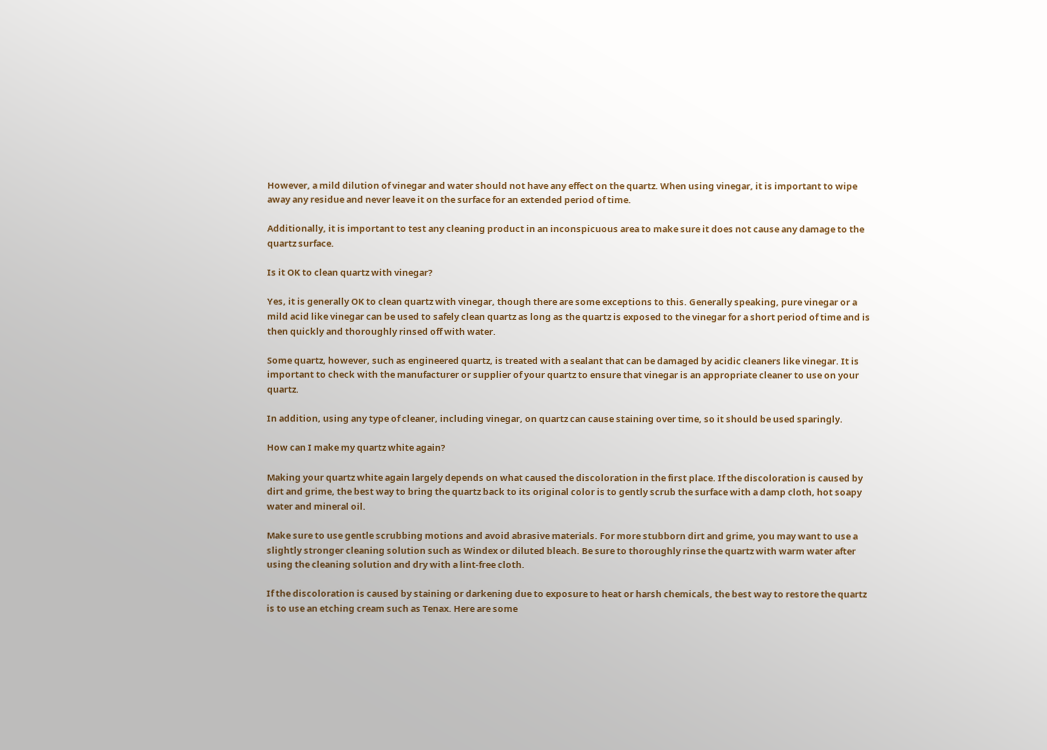However, a mild dilution of vinegar and water should not have any effect on the quartz. When using vinegar, it is important to wipe away any residue and never leave it on the surface for an extended period of time.

Additionally, it is important to test any cleaning product in an inconspicuous area to make sure it does not cause any damage to the quartz surface.

Is it OK to clean quartz with vinegar?

Yes, it is generally OK to clean quartz with vinegar, though there are some exceptions to this. Generally speaking, pure vinegar or a mild acid like vinegar can be used to safely clean quartz as long as the quartz is exposed to the vinegar for a short period of time and is then quickly and thoroughly rinsed off with water.

Some quartz, however, such as engineered quartz, is treated with a sealant that can be damaged by acidic cleaners like vinegar. It is important to check with the manufacturer or supplier of your quartz to ensure that vinegar is an appropriate cleaner to use on your quartz.

In addition, using any type of cleaner, including vinegar, on quartz can cause staining over time, so it should be used sparingly.

How can I make my quartz white again?

Making your quartz white again largely depends on what caused the discoloration in the first place. If the discoloration is caused by dirt and grime, the best way to bring the quartz back to its original color is to gently scrub the surface with a damp cloth, hot soapy water and mineral oil.

Make sure to use gentle scrubbing motions and avoid abrasive materials. For more stubborn dirt and grime, you may want to use a slightly stronger cleaning solution such as Windex or diluted bleach. Be sure to thoroughly rinse the quartz with warm water after using the cleaning solution and dry with a lint-free cloth.

If the discoloration is caused by staining or darkening due to exposure to heat or harsh chemicals, the best way to restore the quartz is to use an etching cream such as Tenax. Here are some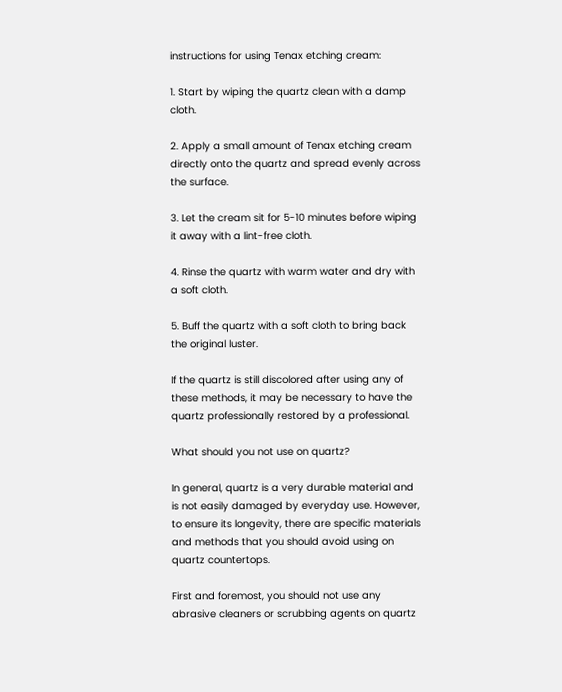instructions for using Tenax etching cream:

1. Start by wiping the quartz clean with a damp cloth.

2. Apply a small amount of Tenax etching cream directly onto the quartz and spread evenly across the surface.

3. Let the cream sit for 5-10 minutes before wiping it away with a lint-free cloth.

4. Rinse the quartz with warm water and dry with a soft cloth.

5. Buff the quartz with a soft cloth to bring back the original luster.

If the quartz is still discolored after using any of these methods, it may be necessary to have the quartz professionally restored by a professional.

What should you not use on quartz?

In general, quartz is a very durable material and is not easily damaged by everyday use. However, to ensure its longevity, there are specific materials and methods that you should avoid using on quartz countertops.

First and foremost, you should not use any abrasive cleaners or scrubbing agents on quartz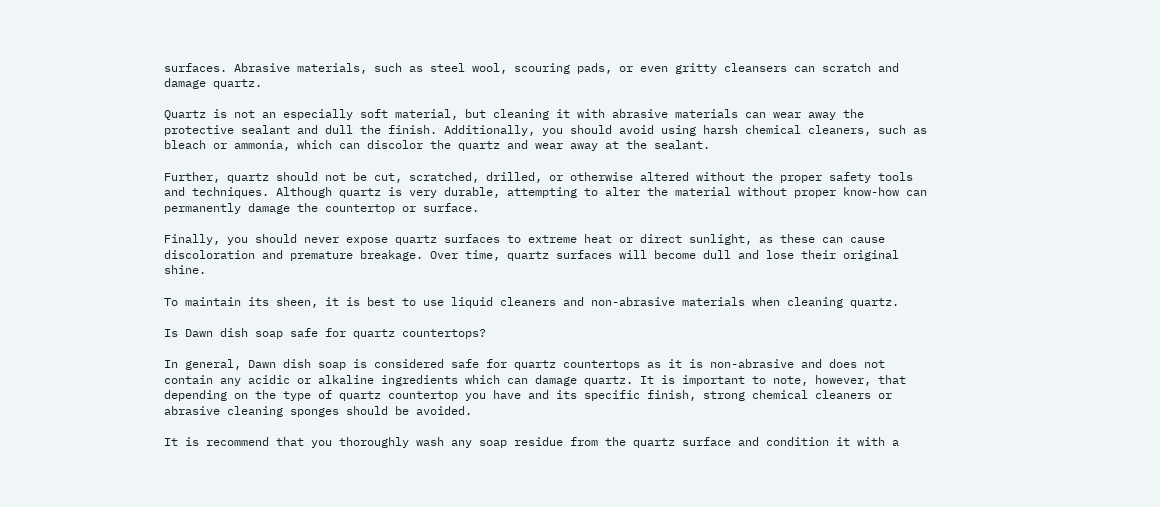surfaces. Abrasive materials, such as steel wool, scouring pads, or even gritty cleansers can scratch and damage quartz.

Quartz is not an especially soft material, but cleaning it with abrasive materials can wear away the protective sealant and dull the finish. Additionally, you should avoid using harsh chemical cleaners, such as bleach or ammonia, which can discolor the quartz and wear away at the sealant.

Further, quartz should not be cut, scratched, drilled, or otherwise altered without the proper safety tools and techniques. Although quartz is very durable, attempting to alter the material without proper know-how can permanently damage the countertop or surface.

Finally, you should never expose quartz surfaces to extreme heat or direct sunlight, as these can cause discoloration and premature breakage. Over time, quartz surfaces will become dull and lose their original shine.

To maintain its sheen, it is best to use liquid cleaners and non-abrasive materials when cleaning quartz.

Is Dawn dish soap safe for quartz countertops?

In general, Dawn dish soap is considered safe for quartz countertops as it is non-abrasive and does not contain any acidic or alkaline ingredients which can damage quartz. It is important to note, however, that depending on the type of quartz countertop you have and its specific finish, strong chemical cleaners or abrasive cleaning sponges should be avoided.

It is recommend that you thoroughly wash any soap residue from the quartz surface and condition it with a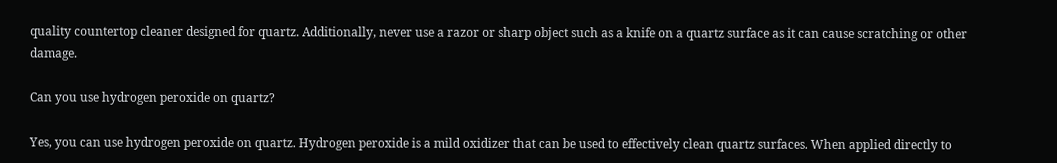quality countertop cleaner designed for quartz. Additionally, never use a razor or sharp object such as a knife on a quartz surface as it can cause scratching or other damage.

Can you use hydrogen peroxide on quartz?

Yes, you can use hydrogen peroxide on quartz. Hydrogen peroxide is a mild oxidizer that can be used to effectively clean quartz surfaces. When applied directly to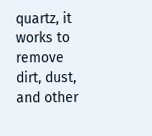quartz, it works to remove dirt, dust, and other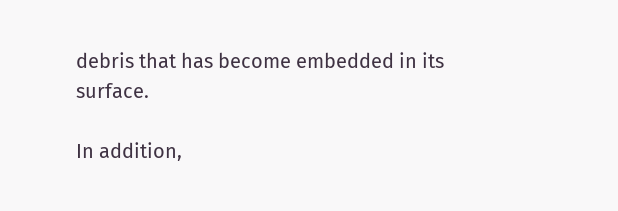debris that has become embedded in its surface.

In addition,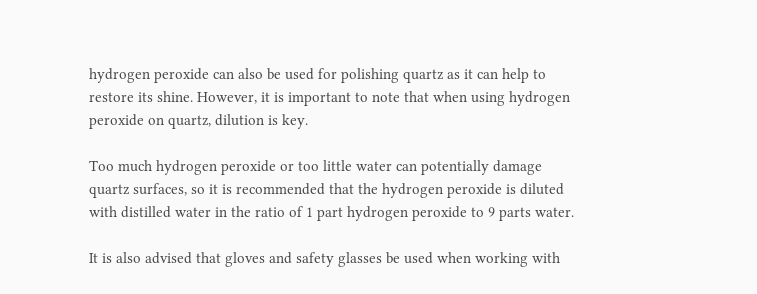hydrogen peroxide can also be used for polishing quartz as it can help to restore its shine. However, it is important to note that when using hydrogen peroxide on quartz, dilution is key.

Too much hydrogen peroxide or too little water can potentially damage quartz surfaces, so it is recommended that the hydrogen peroxide is diluted with distilled water in the ratio of 1 part hydrogen peroxide to 9 parts water.

It is also advised that gloves and safety glasses be used when working with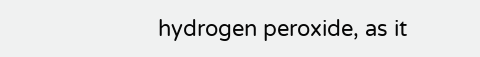hydrogen peroxide, as it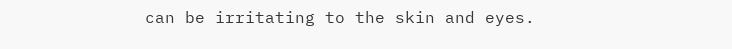can be irritating to the skin and eyes.